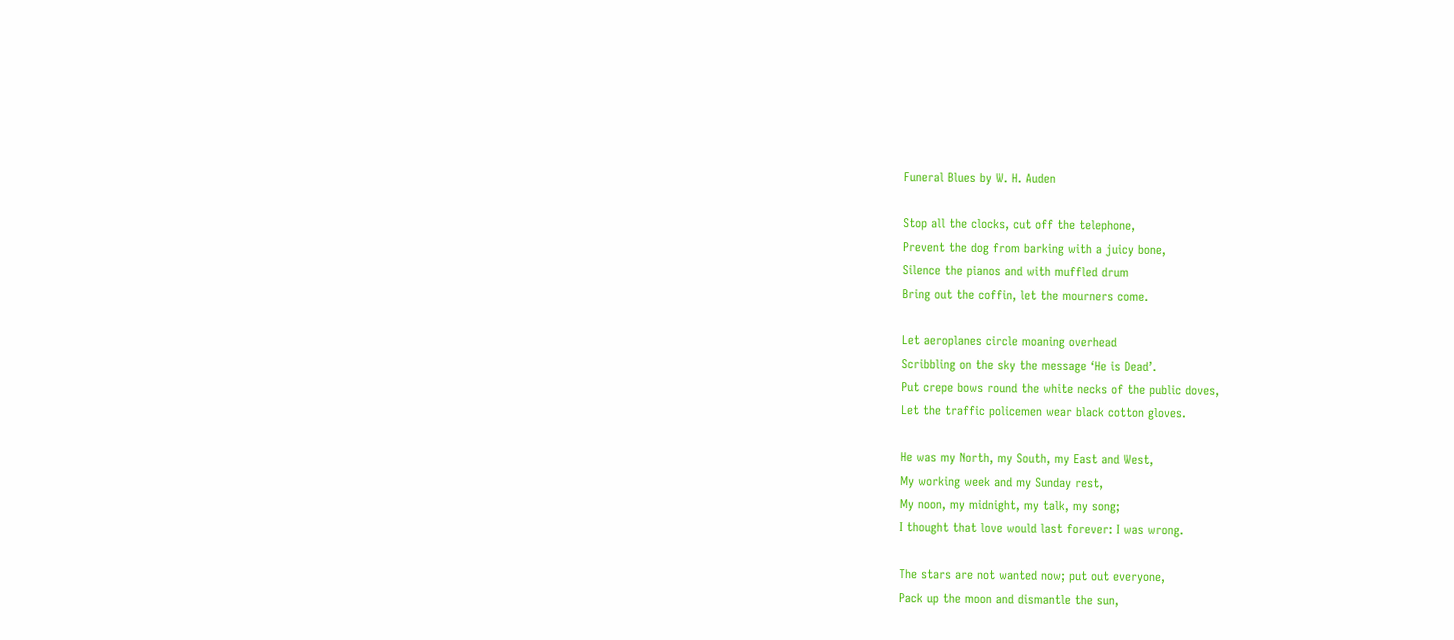Funeral Blues by W. H. Auden

Stop all the clocks, cut off the telephone,
Prevent the dog from barking with a juicy bone,
Silence the pianos and with muffled drum
Bring out the coffin, let the mourners come.

Let aeroplanes circle moaning overhead
Scribbling on the sky the message ‘He is Dead’.
Put crepe bows round the white necks of the public doves,
Let the traffic policemen wear black cotton gloves.

He was my North, my South, my East and West,
My working week and my Sunday rest,
My noon, my midnight, my talk, my song;
I thought that love would last forever: I was wrong.

The stars are not wanted now; put out everyone,
Pack up the moon and dismantle the sun,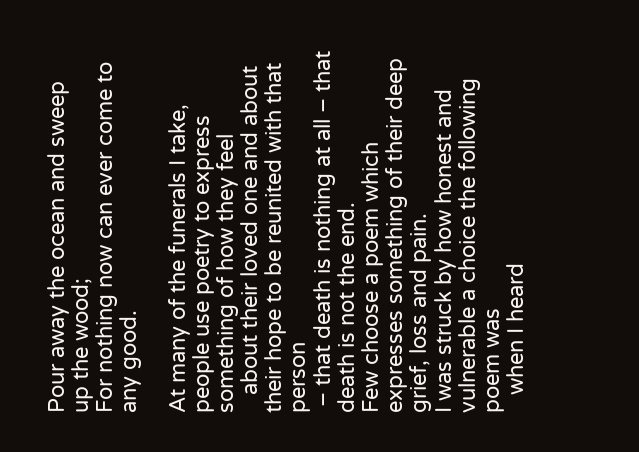Pour away the ocean and sweep up the wood;
For nothing now can ever come to any good.

At many of the funerals I take, people use poetry to express something of how they feel
   about their loved one and about their hope to be reunited with that person
 – that death is nothing at all – that death is not the end.
Few choose a poem which expresses something of their deep grief, loss and pain.
I was struck by how honest and vulnerable a choice the following poem was
   when I heard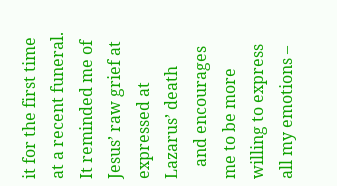it for the first time at a recent funeral.
It reminded me of Jesus’ raw grief at expressed at Lazarus’ death
   and encourages me to be more willing to express all my emotions –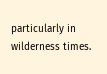particularly in wilderness times.